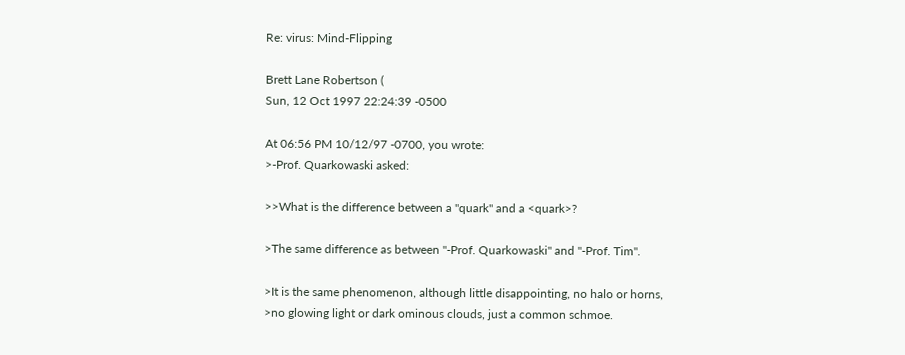Re: virus: Mind-Flipping

Brett Lane Robertson (
Sun, 12 Oct 1997 22:24:39 -0500

At 06:56 PM 10/12/97 -0700, you wrote:
>-Prof. Quarkowaski asked:

>>What is the difference between a "quark" and a <quark>?

>The same difference as between "-Prof. Quarkowaski" and "-Prof. Tim".

>It is the same phenomenon, although little disappointing, no halo or horns,
>no glowing light or dark ominous clouds, just a common schmoe.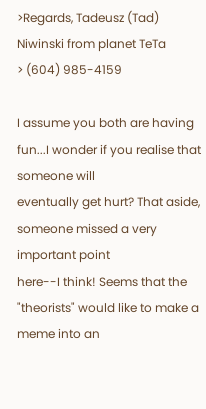>Regards, Tadeusz (Tad) Niwinski from planet TeTa
> (604) 985-4159

I assume you both are having fun...I wonder if you realise that someone will
eventually get hurt? That aside, someone missed a very important point
here--I think! Seems that the "theorists" would like to make a meme into an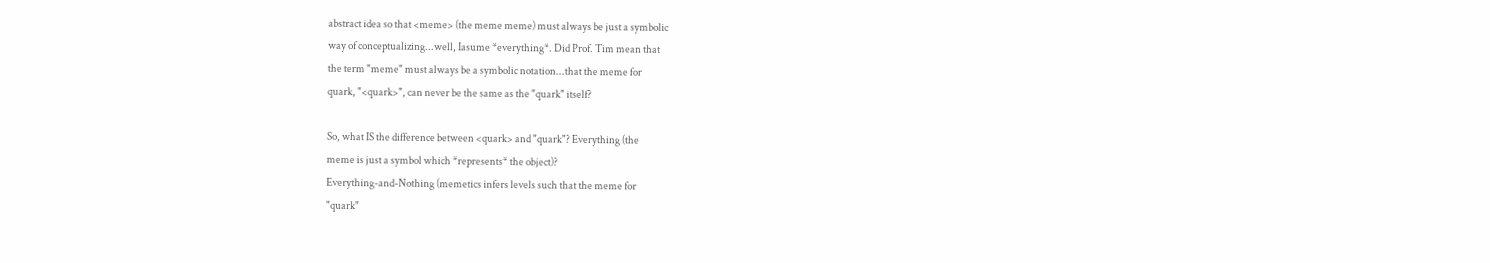abstract idea so that <meme> (the meme meme) must always be just a symbolic
way of conceptualizing...well, Iasume *everything*. Did Prof. Tim mean that
the term "meme" must always be a symbolic notation...that the meme for
quark, "<quark>", can never be the same as the "quark" itself?

So, what IS the difference between <quark> and "quark"? Everything (the
meme is just a symbol which *represents* the object)?
Everything-and-Nothing (memetics infers levels such that the meme for
"quark"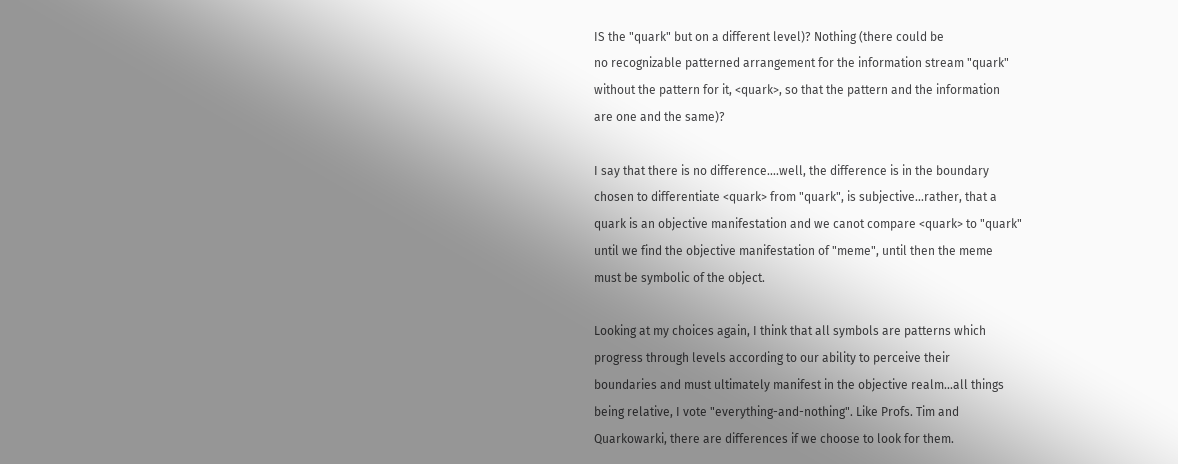IS the "quark" but on a different level)? Nothing (there could be
no recognizable patterned arrangement for the information stream "quark"
without the pattern for it, <quark>, so that the pattern and the information
are one and the same)?

I say that there is no difference....well, the difference is in the boundary
chosen to differentiate <quark> from "quark", is subjective...rather, that a
quark is an objective manifestation and we canot compare <quark> to "quark"
until we find the objective manifestation of "meme", until then the meme
must be symbolic of the object.

Looking at my choices again, I think that all symbols are patterns which
progress through levels according to our ability to perceive their
boundaries and must ultimately manifest in the objective realm...all things
being relative, I vote "everything-and-nothing". Like Profs. Tim and
Quarkowarki, there are differences if we choose to look for them.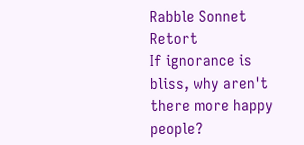Rabble Sonnet Retort
If ignorance is bliss, why aren't there more happy people?